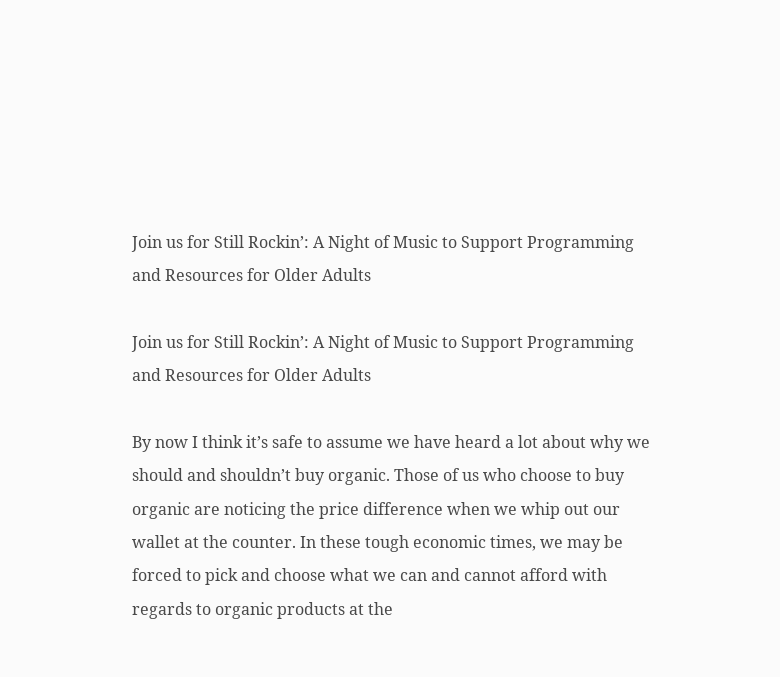Join us for Still Rockin’: A Night of Music to Support Programming and Resources for Older Adults

Join us for Still Rockin’: A Night of Music to Support Programming and Resources for Older Adults

By now I think it’s safe to assume we have heard a lot about why we should and shouldn’t buy organic. Those of us who choose to buy organic are noticing the price difference when we whip out our wallet at the counter. In these tough economic times, we may be forced to pick and choose what we can and cannot afford with regards to organic products at the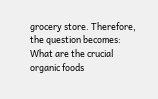grocery store. Therefore, the question becomes: What are the crucial organic foods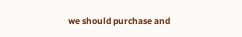we should purchase and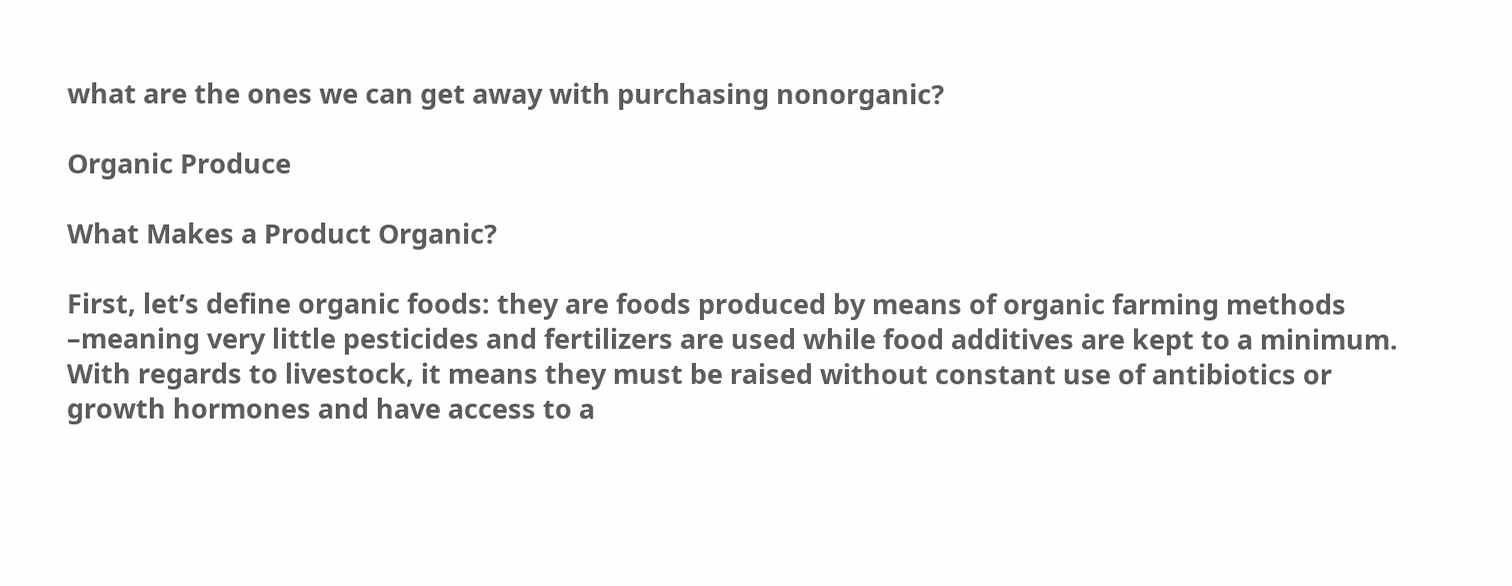what are the ones we can get away with purchasing nonorganic?

Organic Produce

What Makes a Product Organic?

First, let’s define organic foods: they are foods produced by means of organic farming methods –meaning very little pesticides and fertilizers are used while food additives are kept to a minimum. With regards to livestock, it means they must be raised without constant use of antibiotics or growth hormones and have access to a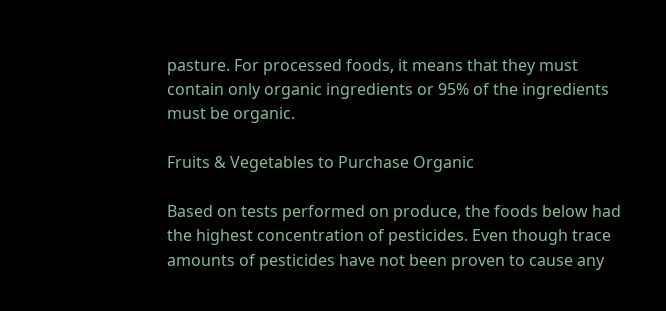pasture. For processed foods, it means that they must contain only organic ingredients or 95% of the ingredients must be organic.

Fruits & Vegetables to Purchase Organic

Based on tests performed on produce, the foods below had the highest concentration of pesticides. Even though trace amounts of pesticides have not been proven to cause any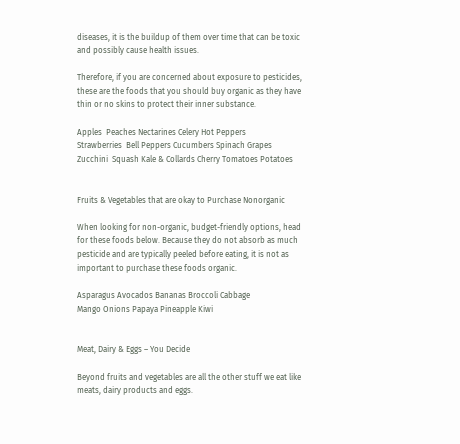diseases, it is the buildup of them over time that can be toxic and possibly cause health issues.

Therefore, if you are concerned about exposure to pesticides, these are the foods that you should buy organic as they have thin or no skins to protect their inner substance.

Apples  Peaches Nectarines Celery Hot Peppers
Strawberries  Bell Peppers Cucumbers Spinach Grapes
Zucchini  Squash Kale & Collards Cherry Tomatoes Potatoes


Fruits & Vegetables that are okay to Purchase Nonorganic

When looking for non-organic, budget-friendly options, head for these foods below. Because they do not absorb as much pesticide and are typically peeled before eating, it is not as important to purchase these foods organic.

Asparagus Avocados Bananas Broccoli Cabbage
Mango Onions Papaya Pineapple Kiwi


Meat, Dairy & Eggs – You Decide

Beyond fruits and vegetables are all the other stuff we eat like meats, dairy products and eggs.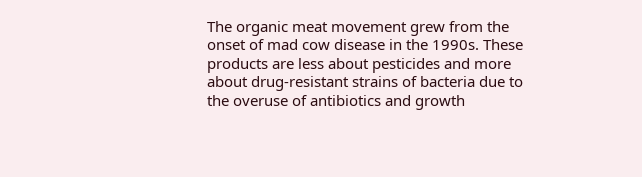The organic meat movement grew from the onset of mad cow disease in the 1990s. These products are less about pesticides and more about drug-resistant strains of bacteria due to the overuse of antibiotics and growth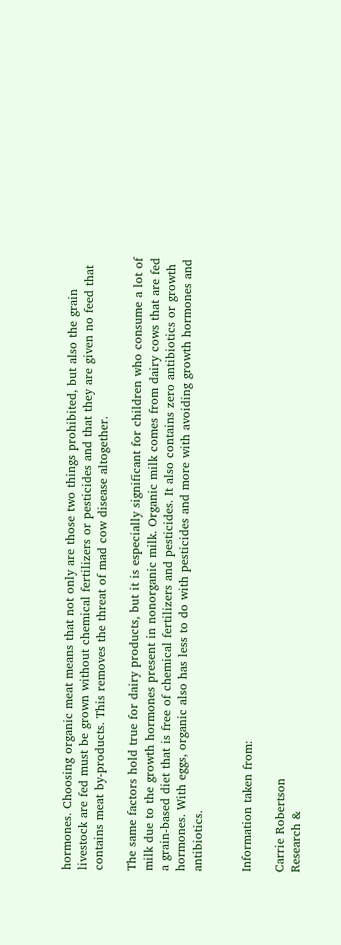hormones. Choosing organic meat means that not only are those two things prohibited, but also the grain livestock are fed must be grown without chemical fertilizers or pesticides and that they are given no feed that contains meat by-products. This removes the threat of mad cow disease altogether.

The same factors hold true for dairy products, but it is especially significant for children who consume a lot of milk due to the growth hormones present in nonorganic milk. Organic milk comes from dairy cows that are fed a grain-based diet that is free of chemical fertilizers and pesticides. It also contains zero antibiotics or growth hormones. With eggs, organic also has less to do with pesticides and more with avoiding growth hormones and antibiotics.


Information taken from:

Carrie Robertson
Research &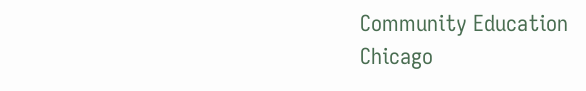Community Education
Chicago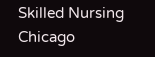Skilled Nursing
Chicago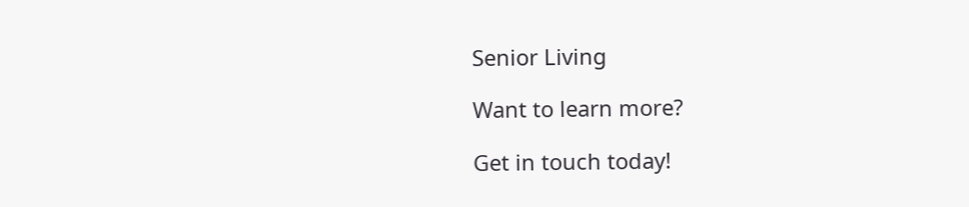Senior Living

Want to learn more?

Get in touch today!